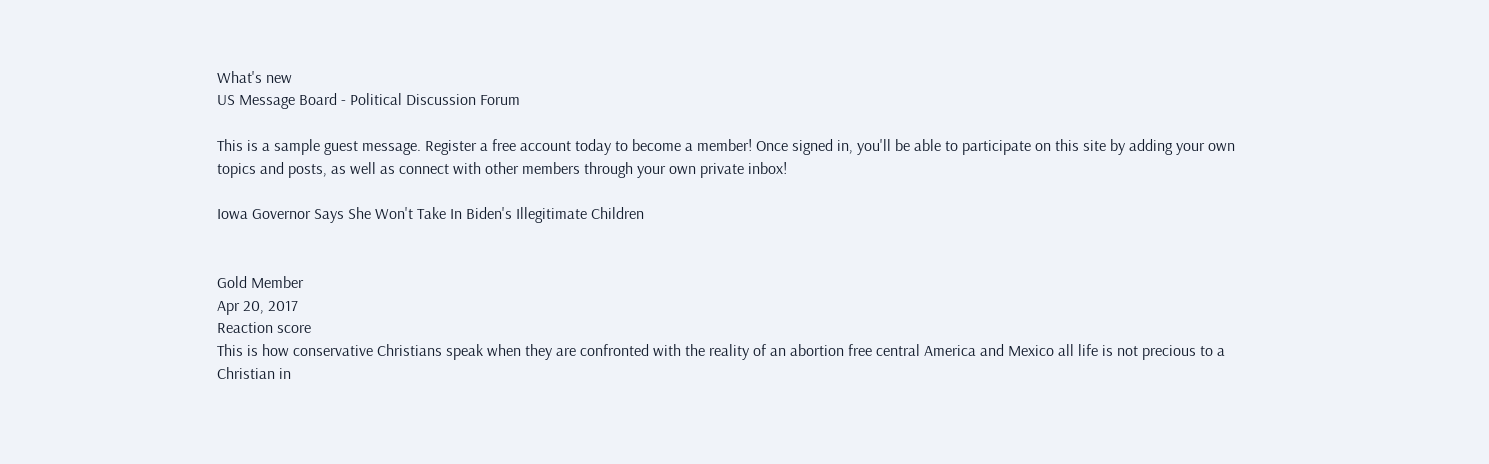What's new
US Message Board - Political Discussion Forum

This is a sample guest message. Register a free account today to become a member! Once signed in, you'll be able to participate on this site by adding your own topics and posts, as well as connect with other members through your own private inbox!

Iowa Governor Says She Won't Take In Biden's Illegitimate Children


Gold Member
Apr 20, 2017
Reaction score
This is how conservative Christians speak when they are confronted with the reality of an abortion free central America and Mexico all life is not precious to a Christian in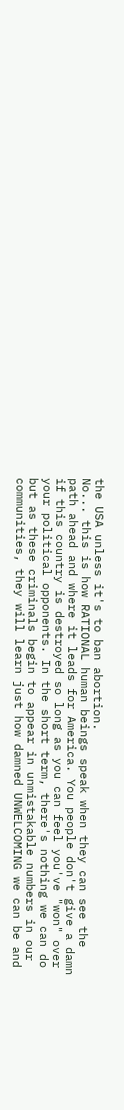the USA unless it's to ban abortion.
No... this is how RATIONAL human beings speak when they can see the path ahead and where it leads for America. You people don't give a damn if this country is destroyed so long as you can feel you've "won" over your political opponents. In the short term, there's nothing we can do but as these criminals begin to appear in unmistakable numbers in our communities, they will learn just how damned UNWELCOMING we can be and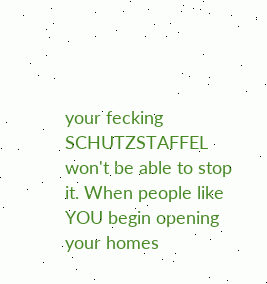your fecking SCHUTZSTAFFEL won't be able to stop it. When people like YOU begin opening your homes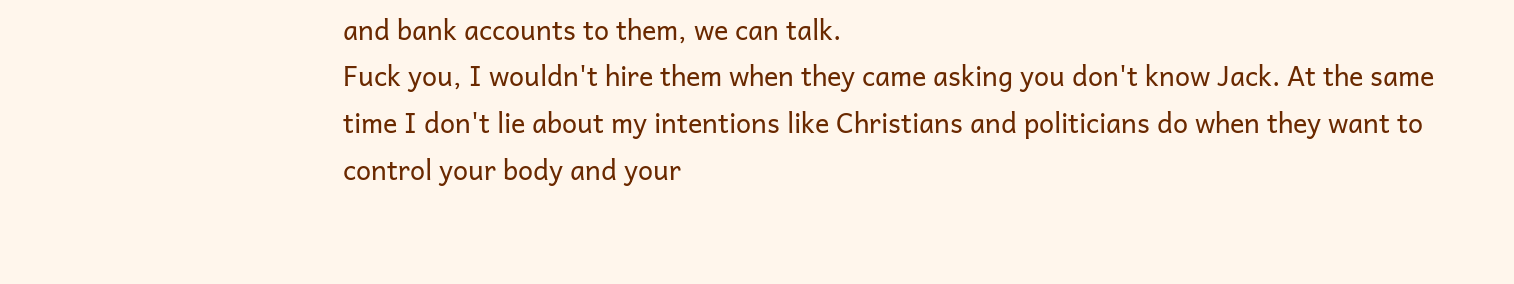and bank accounts to them, we can talk.
Fuck you, I wouldn't hire them when they came asking you don't know Jack. At the same time I don't lie about my intentions like Christians and politicians do when they want to control your body and your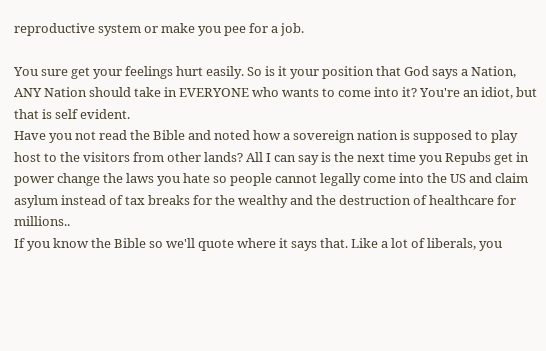reproductive system or make you pee for a job.

You sure get your feelings hurt easily. So is it your position that God says a Nation, ANY Nation should take in EVERYONE who wants to come into it? You're an idiot, but that is self evident.
Have you not read the Bible and noted how a sovereign nation is supposed to play host to the visitors from other lands? All I can say is the next time you Repubs get in power change the laws you hate so people cannot legally come into the US and claim asylum instead of tax breaks for the wealthy and the destruction of healthcare for millions..
If you know the Bible so we'll quote where it says that. Like a lot of liberals, you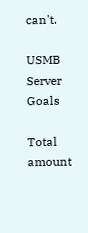can't.

USMB Server Goals

Total amount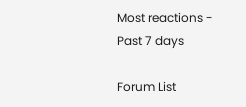Most reactions - Past 7 days

Forum List